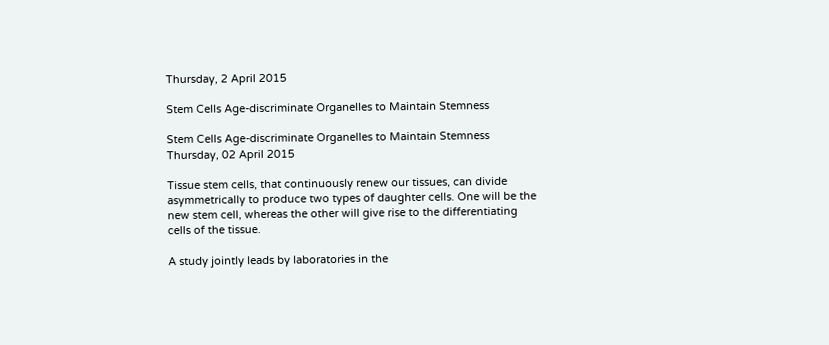Thursday, 2 April 2015

Stem Cells Age-discriminate Organelles to Maintain Stemness

Stem Cells Age-discriminate Organelles to Maintain Stemness
Thursday, 02 April 2015

Tissue stem cells, that continuously renew our tissues, can divide asymmetrically to produce two types of daughter cells. One will be the new stem cell, whereas the other will give rise to the differentiating cells of the tissue.

A study jointly leads by laboratories in the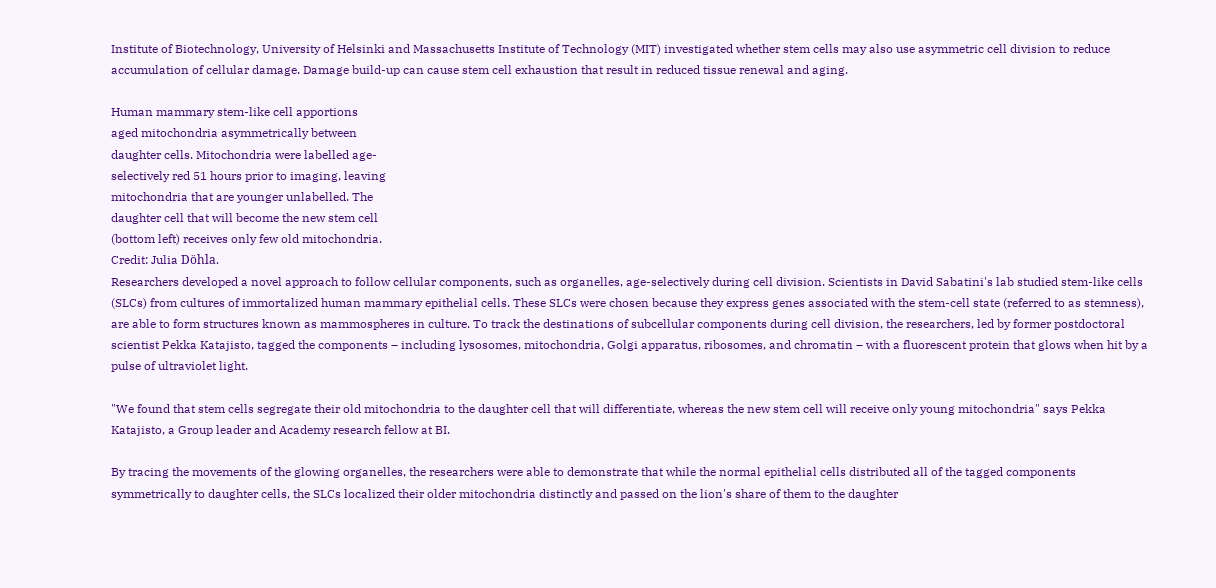Institute of Biotechnology, University of Helsinki and Massachusetts Institute of Technology (MIT) investigated whether stem cells may also use asymmetric cell division to reduce accumulation of cellular damage. Damage build-up can cause stem cell exhaustion that result in reduced tissue renewal and aging.

Human mammary stem-like cell apportions
aged mitochondria asymmetrically between
daughter cells. Mitochondria were labelled age-
selectively red 51 hours prior to imaging, leaving
mitochondria that are younger unlabelled. The
daughter cell that will become the new stem cell
(bottom left) receives only few old mitochondria.
Credit: Julia Döhla.
Researchers developed a novel approach to follow cellular components, such as organelles, age-selectively during cell division. Scientists in David Sabatini's lab studied stem-like cells (SLCs) from cultures of immortalized human mammary epithelial cells. These SLCs were chosen because they express genes associated with the stem-cell state (referred to as stemness), are able to form structures known as mammospheres in culture. To track the destinations of subcellular components during cell division, the researchers, led by former postdoctoral scientist Pekka Katajisto, tagged the components – including lysosomes, mitochondria, Golgi apparatus, ribosomes, and chromatin – with a fluorescent protein that glows when hit by a pulse of ultraviolet light.

"We found that stem cells segregate their old mitochondria to the daughter cell that will differentiate, whereas the new stem cell will receive only young mitochondria" says Pekka Katajisto, a Group leader and Academy research fellow at BI.

By tracing the movements of the glowing organelles, the researchers were able to demonstrate that while the normal epithelial cells distributed all of the tagged components symmetrically to daughter cells, the SLCs localized their older mitochondria distinctly and passed on the lion's share of them to the daughter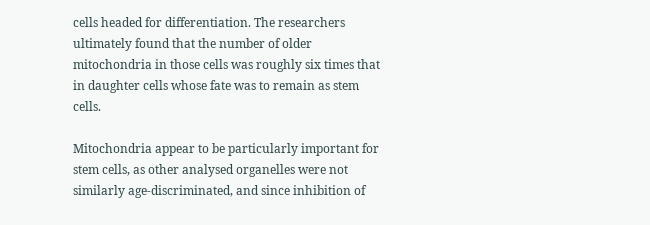cells headed for differentiation. The researchers ultimately found that the number of older mitochondria in those cells was roughly six times that in daughter cells whose fate was to remain as stem cells.

Mitochondria appear to be particularly important for stem cells, as other analysed organelles were not similarly age-discriminated, and since inhibition of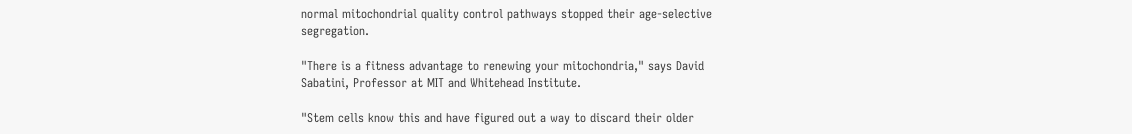normal mitochondrial quality control pathways stopped their age-selective segregation.

"There is a fitness advantage to renewing your mitochondria," says David Sabatini, Professor at MIT and Whitehead Institute.

"Stem cells know this and have figured out a way to discard their older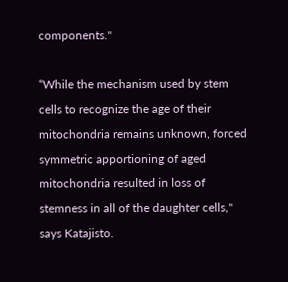components."

“While the mechanism used by stem cells to recognize the age of their mitochondria remains unknown, forced symmetric apportioning of aged mitochondria resulted in loss of stemness in all of the daughter cells," says Katajisto.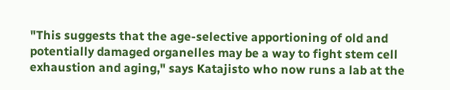"This suggests that the age-selective apportioning of old and potentially damaged organelles may be a way to fight stem cell exhaustion and aging," says Katajisto who now runs a lab at the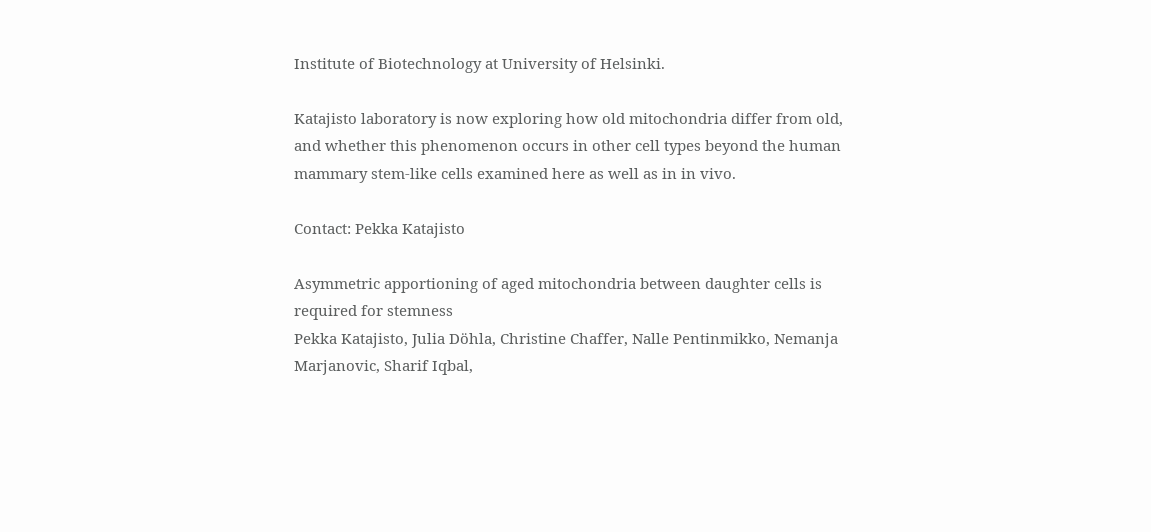Institute of Biotechnology at University of Helsinki.

Katajisto laboratory is now exploring how old mitochondria differ from old, and whether this phenomenon occurs in other cell types beyond the human mammary stem-like cells examined here as well as in in vivo.

Contact: Pekka Katajisto

Asymmetric apportioning of aged mitochondria between daughter cells is required for stemness
Pekka Katajisto, Julia Döhla, Christine Chaffer, Nalle Pentinmikko, Nemanja Marjanovic, Sharif Iqbal,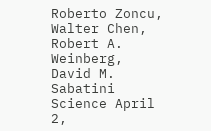Roberto Zoncu, Walter Chen, Robert A. Weinberg, David M. Sabatini
Science April 2,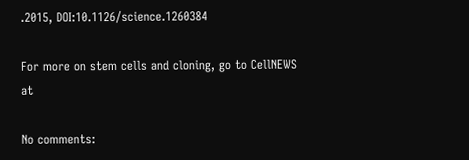.2015, DOI:10.1126/science.1260384

For more on stem cells and cloning, go to CellNEWS at

No comments: